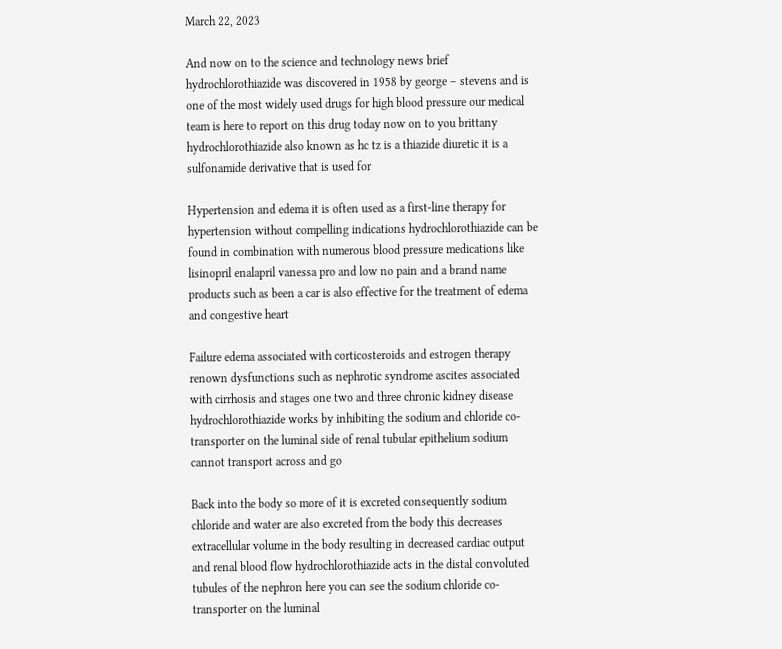March 22, 2023

And now on to the science and technology news brief hydrochlorothiazide was discovered in 1958 by george – stevens and is one of the most widely used drugs for high blood pressure our medical team is here to report on this drug today now on to you brittany hydrochlorothiazide also known as hc tz is a thiazide diuretic it is a sulfonamide derivative that is used for

Hypertension and edema it is often used as a first-line therapy for hypertension without compelling indications hydrochlorothiazide can be found in combination with numerous blood pressure medications like lisinopril enalapril vanessa pro and low no pain and a brand name products such as been a car is also effective for the treatment of edema and congestive heart

Failure edema associated with corticosteroids and estrogen therapy renown dysfunctions such as nephrotic syndrome ascites associated with cirrhosis and stages one two and three chronic kidney disease hydrochlorothiazide works by inhibiting the sodium and chloride co-transporter on the luminal side of renal tubular epithelium sodium cannot transport across and go

Back into the body so more of it is excreted consequently sodium chloride and water are also excreted from the body this decreases extracellular volume in the body resulting in decreased cardiac output and renal blood flow hydrochlorothiazide acts in the distal convoluted tubules of the nephron here you can see the sodium chloride co-transporter on the luminal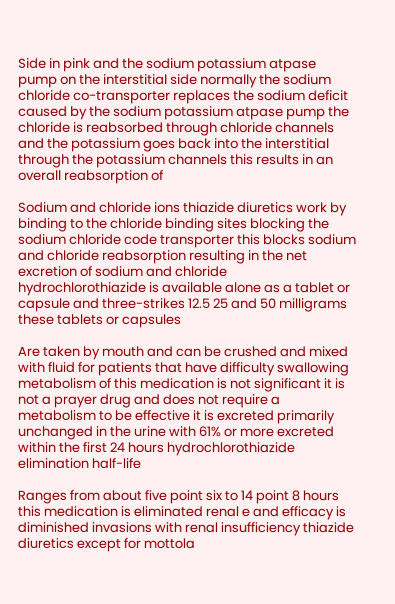Side in pink and the sodium potassium atpase pump on the interstitial side normally the sodium chloride co-transporter replaces the sodium deficit caused by the sodium potassium atpase pump the chloride is reabsorbed through chloride channels and the potassium goes back into the interstitial through the potassium channels this results in an overall reabsorption of

Sodium and chloride ions thiazide diuretics work by binding to the chloride binding sites blocking the sodium chloride code transporter this blocks sodium and chloride reabsorption resulting in the net excretion of sodium and chloride hydrochlorothiazide is available alone as a tablet or capsule and three-strikes 12.5 25 and 50 milligrams these tablets or capsules

Are taken by mouth and can be crushed and mixed with fluid for patients that have difficulty swallowing metabolism of this medication is not significant it is not a prayer drug and does not require a metabolism to be effective it is excreted primarily unchanged in the urine with 61% or more excreted within the first 24 hours hydrochlorothiazide elimination half-life

Ranges from about five point six to 14 point 8 hours this medication is eliminated renal e and efficacy is diminished invasions with renal insufficiency thiazide diuretics except for mottola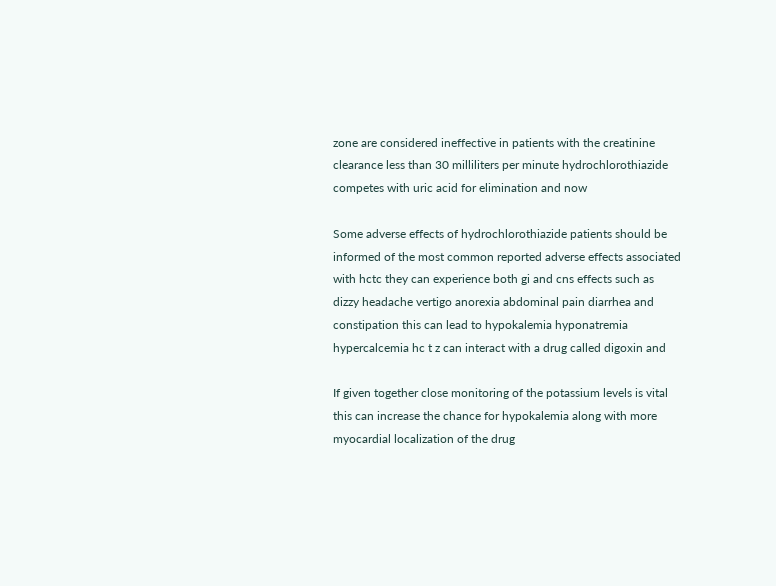zone are considered ineffective in patients with the creatinine clearance less than 30 milliliters per minute hydrochlorothiazide competes with uric acid for elimination and now

Some adverse effects of hydrochlorothiazide patients should be informed of the most common reported adverse effects associated with hctc they can experience both gi and cns effects such as dizzy headache vertigo anorexia abdominal pain diarrhea and constipation this can lead to hypokalemia hyponatremia hypercalcemia hc t z can interact with a drug called digoxin and

If given together close monitoring of the potassium levels is vital this can increase the chance for hypokalemia along with more myocardial localization of the drug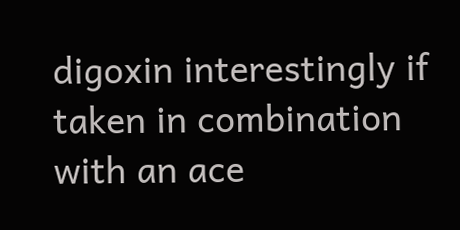digoxin interestingly if taken in combination with an ace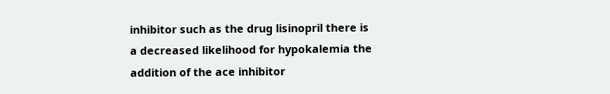inhibitor such as the drug lisinopril there is a decreased likelihood for hypokalemia the addition of the ace inhibitor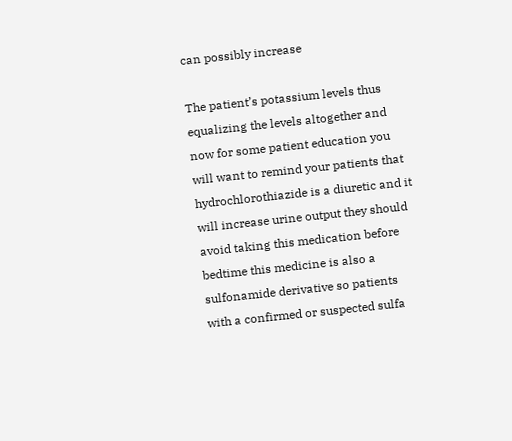can possibly increase

The patient’s potassium levels thus equalizing the levels altogether and now for some patient education you will want to remind your patients that hydrochlorothiazide is a diuretic and it will increase urine output they should avoid taking this medication before bedtime this medicine is also a sulfonamide derivative so patients with a confirmed or suspected sulfa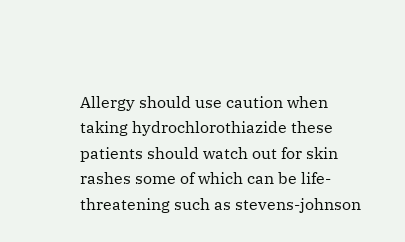Allergy should use caution when taking hydrochlorothiazide these patients should watch out for skin rashes some of which can be life-threatening such as stevens-johnson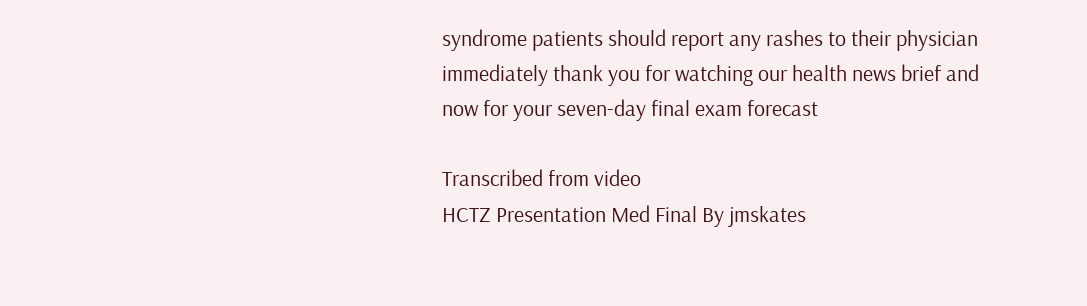syndrome patients should report any rashes to their physician immediately thank you for watching our health news brief and now for your seven-day final exam forecast

Transcribed from video
HCTZ Presentation Med Final By jmskates